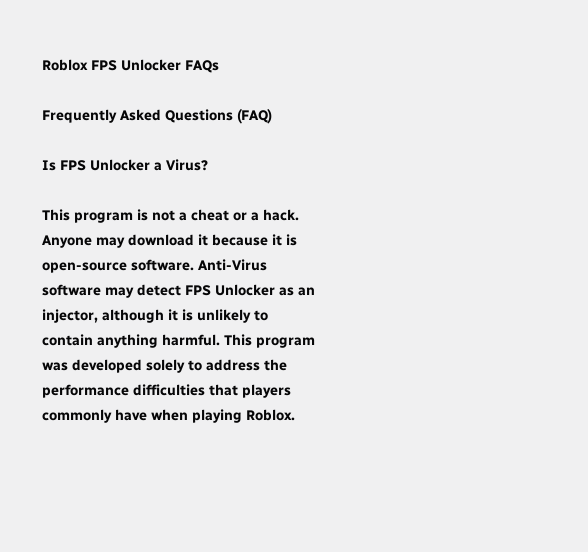Roblox FPS Unlocker FAQs

Frequently Asked Questions (FAQ)

Is FPS Unlocker a Virus?

This program is not a cheat or a hack. Anyone may download it because it is open-source software. Anti-Virus software may detect FPS Unlocker as an injector, although it is unlikely to contain anything harmful. This program was developed solely to address the performance difficulties that players commonly have when playing Roblox.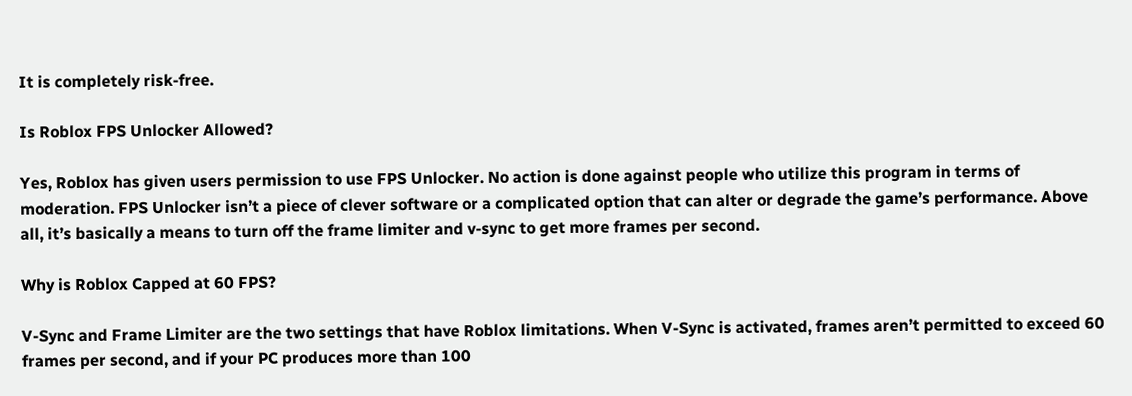It is completely risk-free.

Is Roblox FPS Unlocker Allowed?

Yes, Roblox has given users permission to use FPS Unlocker. No action is done against people who utilize this program in terms of moderation. FPS Unlocker isn’t a piece of clever software or a complicated option that can alter or degrade the game’s performance. Above all, it’s basically a means to turn off the frame limiter and v-sync to get more frames per second.

Why is Roblox Capped at 60 FPS?

V-Sync and Frame Limiter are the two settings that have Roblox limitations. When V-Sync is activated, frames aren’t permitted to exceed 60 frames per second, and if your PC produces more than 100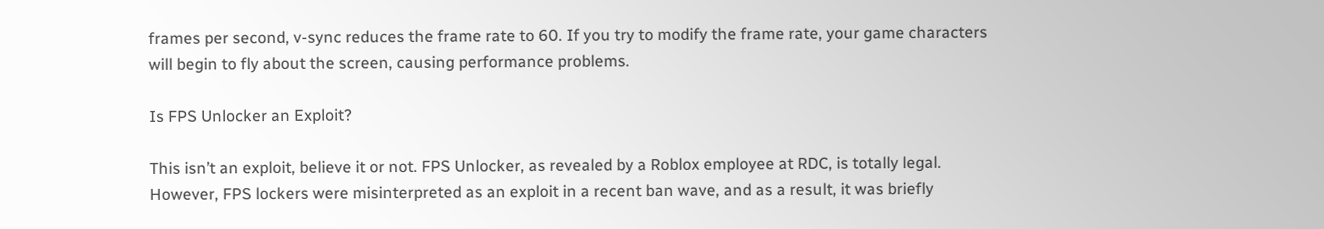frames per second, v-sync reduces the frame rate to 60. If you try to modify the frame rate, your game characters will begin to fly about the screen, causing performance problems.

Is FPS Unlocker an Exploit?

This isn’t an exploit, believe it or not. FPS Unlocker, as revealed by a Roblox employee at RDC, is totally legal. However, FPS lockers were misinterpreted as an exploit in a recent ban wave, and as a result, it was briefly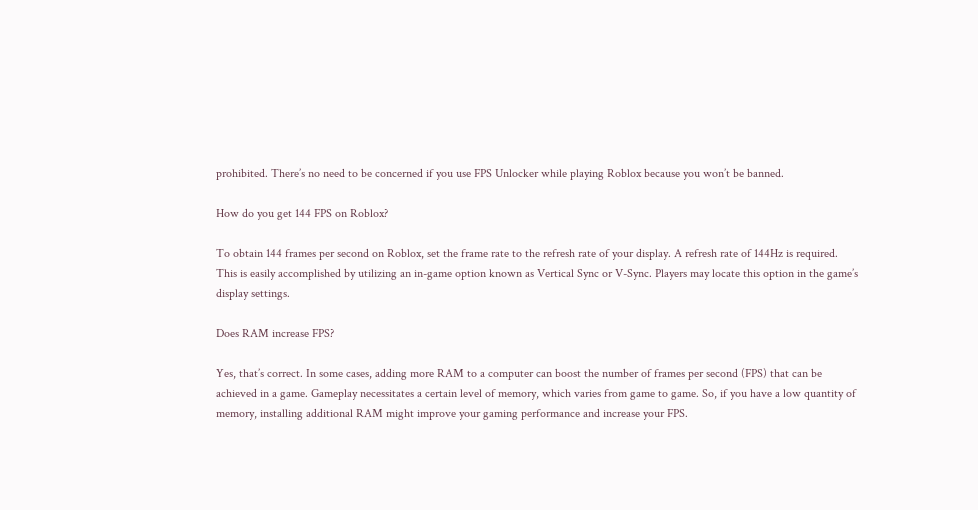prohibited. There’s no need to be concerned if you use FPS Unlocker while playing Roblox because you won’t be banned.

How do you get 144 FPS on Roblox?

To obtain 144 frames per second on Roblox, set the frame rate to the refresh rate of your display. A refresh rate of 144Hz is required. This is easily accomplished by utilizing an in-game option known as Vertical Sync or V-Sync. Players may locate this option in the game’s display settings.

Does RAM increase FPS?

Yes, that’s correct. In some cases, adding more RAM to a computer can boost the number of frames per second (FPS) that can be achieved in a game. Gameplay necessitates a certain level of memory, which varies from game to game. So, if you have a low quantity of memory, installing additional RAM might improve your gaming performance and increase your FPS.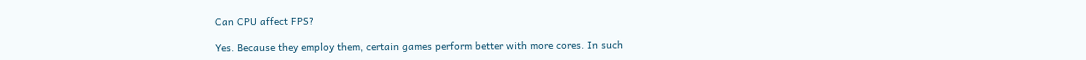Can CPU affect FPS?

Yes. Because they employ them, certain games perform better with more cores. In such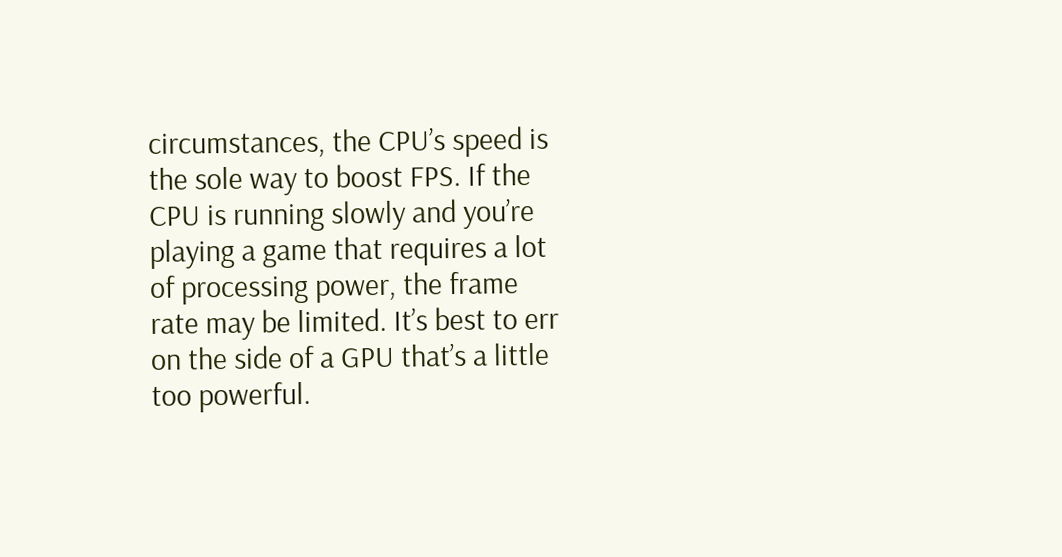circumstances, the CPU’s speed is the sole way to boost FPS. If the CPU is running slowly and you’re playing a game that requires a lot of processing power, the frame rate may be limited. It’s best to err on the side of a GPU that’s a little too powerful.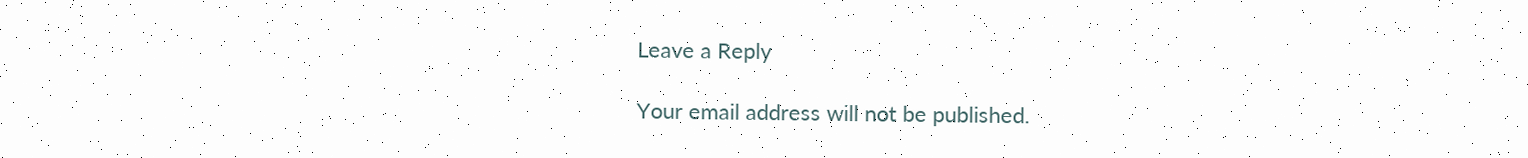Leave a Reply

Your email address will not be published.